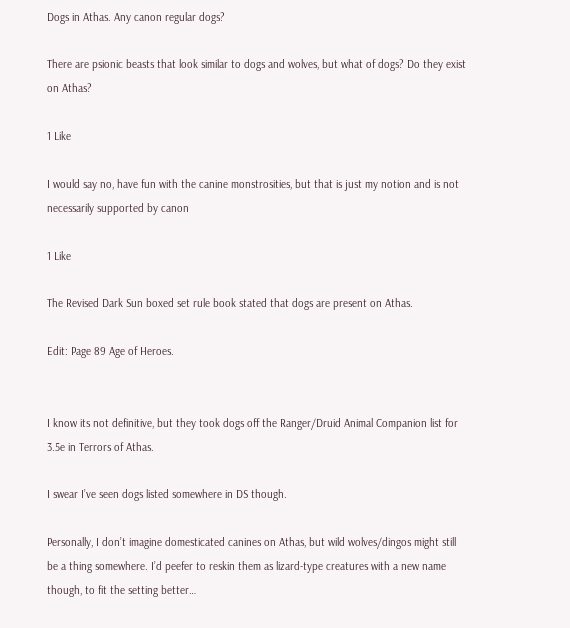Dogs in Athas. Any canon regular dogs?

There are psionic beasts that look similar to dogs and wolves, but what of dogs? Do they exist on Athas?

1 Like

I would say no, have fun with the canine monstrosities, but that is just my notion and is not necessarily supported by canon

1 Like

The Revised Dark Sun boxed set rule book stated that dogs are present on Athas.

Edit: Page 89 Age of Heroes.


I know its not definitive, but they took dogs off the Ranger/Druid Animal Companion list for 3.5e in Terrors of Athas.

I swear I’ve seen dogs listed somewhere in DS though.

Personally, I don’t imagine domesticated canines on Athas, but wild wolves/dingos might still be a thing somewhere. I’d peefer to reskin them as lizard-type creatures with a new name though, to fit the setting better…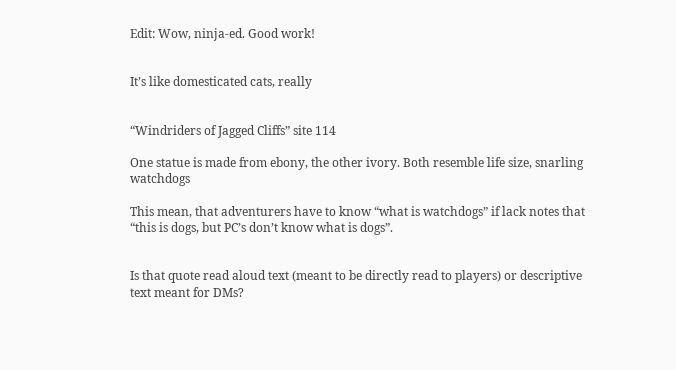Edit: Wow, ninja-ed. Good work!


It’s like domesticated cats, really


“Windriders of Jagged Cliffs” site 114

One statue is made from ebony, the other ivory. Both resemble life size, snarling watchdogs

This mean, that adventurers have to know “what is watchdogs” if lack notes that “this is dogs, but PC’s don’t know what is dogs”.


Is that quote read aloud text (meant to be directly read to players) or descriptive text meant for DMs?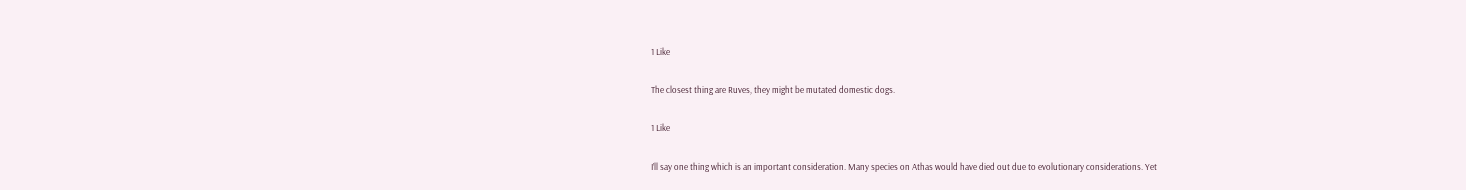1 Like

The closest thing are Ruves, they might be mutated domestic dogs.

1 Like

I’ll say one thing which is an important consideration. Many species on Athas would have died out due to evolutionary considerations. Yet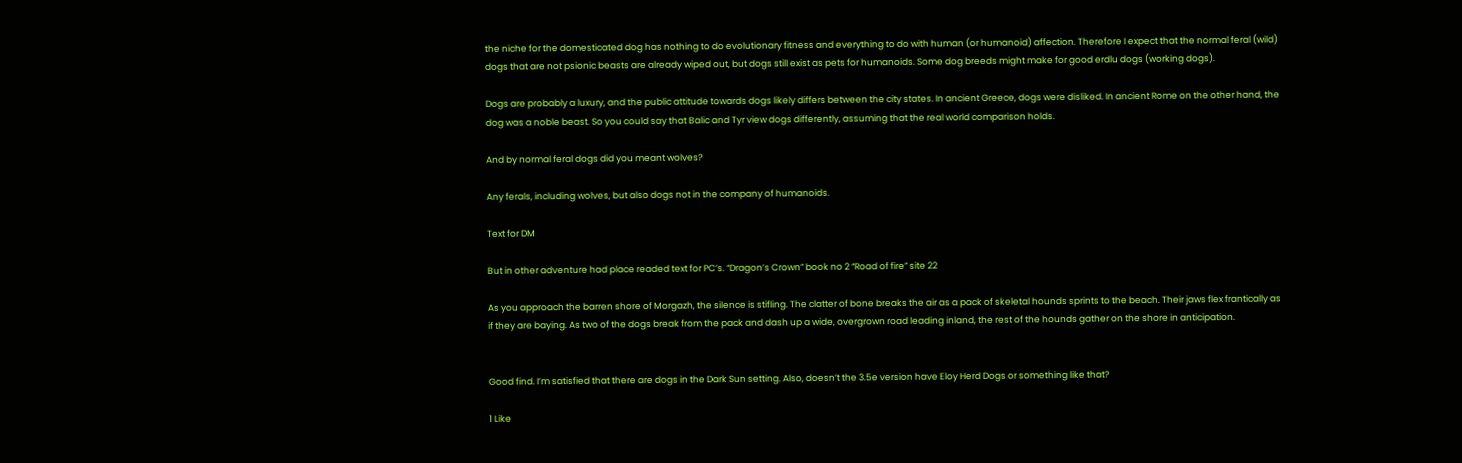the niche for the domesticated dog has nothing to do evolutionary fitness and everything to do with human (or humanoid) affection. Therefore I expect that the normal feral (wild) dogs that are not psionic beasts are already wiped out, but dogs still exist as pets for humanoids. Some dog breeds might make for good erdlu dogs (working dogs).

Dogs are probably a luxury, and the public attitude towards dogs likely differs between the city states. In ancient Greece, dogs were disliked. In ancient Rome on the other hand, the dog was a noble beast. So you could say that Balic and Tyr view dogs differently, assuming that the real world comparison holds.

And by normal feral dogs did you meant wolves?

Any ferals, including wolves, but also dogs not in the company of humanoids.

Text for DM

But in other adventure had place readed text for PC’s. “Dragon’s Crown” book no 2 “Road of fire” site 22

As you approach the barren shore of Morgazh, the silence is stifling. The clatter of bone breaks the air as a pack of skeletal hounds sprints to the beach. Their jaws flex frantically as if they are baying. As two of the dogs break from the pack and dash up a wide, overgrown road leading inland, the rest of the hounds gather on the shore in anticipation.


Good find. I’m satisfied that there are dogs in the Dark Sun setting. Also, doesn’t the 3.5e version have Eloy Herd Dogs or something like that?

1 Like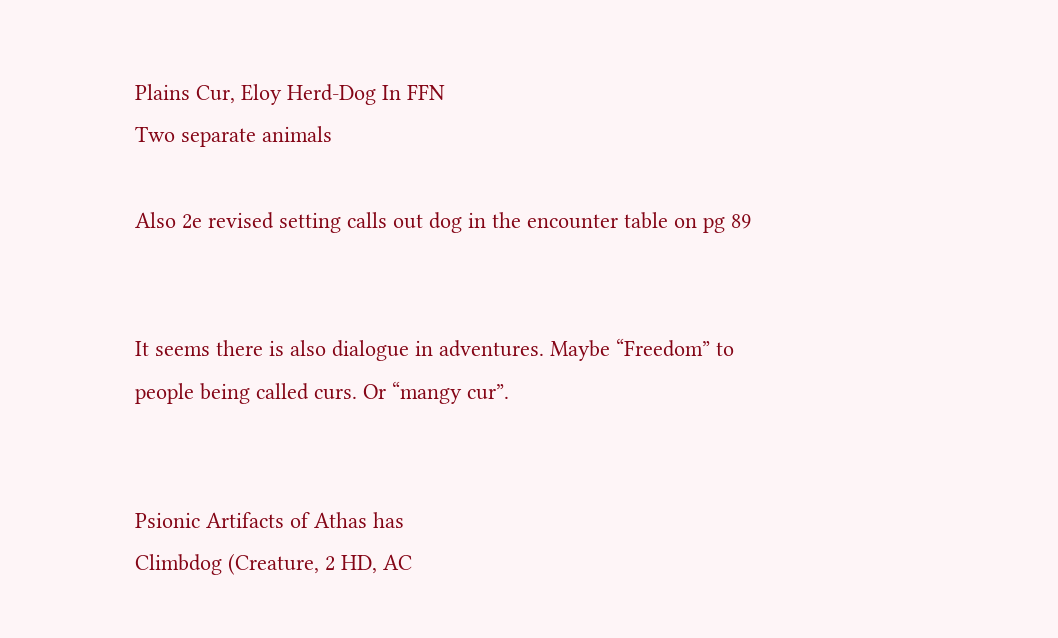Plains Cur, Eloy Herd-Dog In FFN
Two separate animals

Also 2e revised setting calls out dog in the encounter table on pg 89


It seems there is also dialogue in adventures. Maybe “Freedom” to people being called curs. Or “mangy cur”.


Psionic Artifacts of Athas has
Climbdog (Creature, 2 HD, AC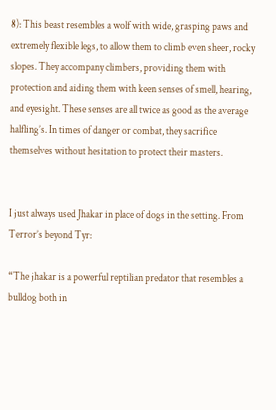8): This beast resembles a wolf with wide, grasping paws and
extremely flexible legs, to allow them to climb even sheer, rocky slopes. They accompany climbers, providing them with protection and aiding them with keen senses of smell, hearing, and eyesight. These senses are all twice as good as the average halfling’s. In times of danger or combat, they sacrifice themselves without hesitation to protect their masters.


I just always used Jhakar in place of dogs in the setting. From Terror’s beyond Tyr:

“The jhakar is a powerful reptilian predator that resembles a bulldog both in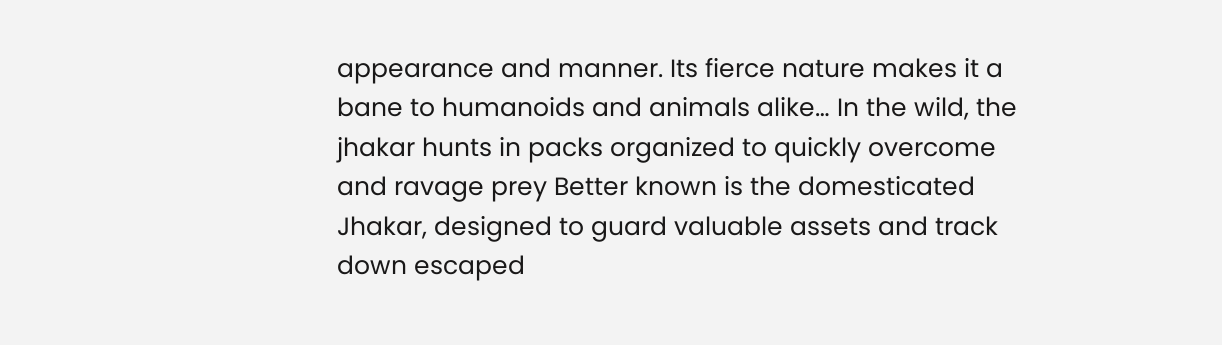appearance and manner. Its fierce nature makes it a bane to humanoids and animals alike… In the wild, the jhakar hunts in packs organized to quickly overcome and ravage prey Better known is the domesticated Jhakar, designed to guard valuable assets and track down escaped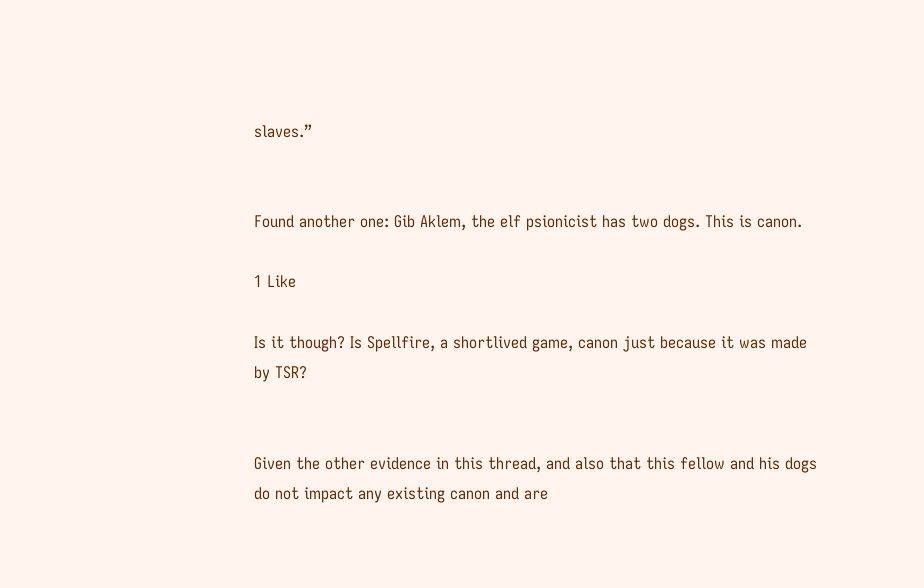slaves.”


Found another one: Gib Aklem, the elf psionicist has two dogs. This is canon.

1 Like

Is it though? Is Spellfire, a shortlived game, canon just because it was made by TSR?


Given the other evidence in this thread, and also that this fellow and his dogs do not impact any existing canon and are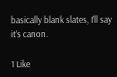basically blank slates, I’ll say it’s canon.

1 Like